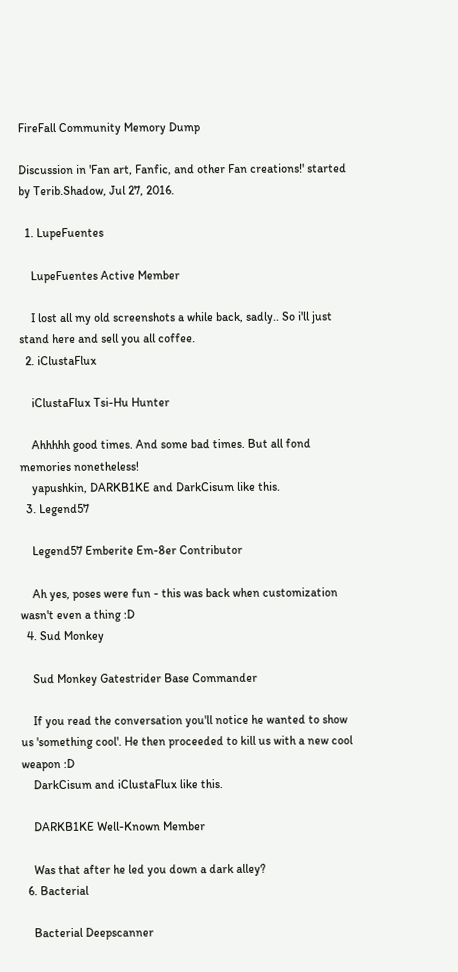FireFall Community Memory Dump

Discussion in 'Fan art, Fanfic, and other Fan creations!' started by Terib.Shadow, Jul 27, 2016.

  1. LupeFuentes

    LupeFuentes Active Member

    I lost all my old screenshots a while back, sadly.. So i'll just stand here and sell you all coffee.
  2. iClustaFlux

    iClustaFlux Tsi-Hu Hunter

    Ahhhhh good times. And some bad times. But all fond memories nonetheless!
    yapushkin, DARKB1KE and DarkCisum like this.
  3. Legend57

    Legend57 Emberite Em-8er Contributor

    Ah yes, poses were fun - this was back when customization wasn't even a thing :D
  4. Sud Monkey

    Sud Monkey Gatestrider Base Commander

    If you read the conversation you'll notice he wanted to show us 'something cool'. He then proceeded to kill us with a new cool weapon :D
    DarkCisum and iClustaFlux like this.

    DARKB1KE Well-Known Member

    Was that after he led you down a dark alley?
  6. Bacterial

    Bacterial Deepscanner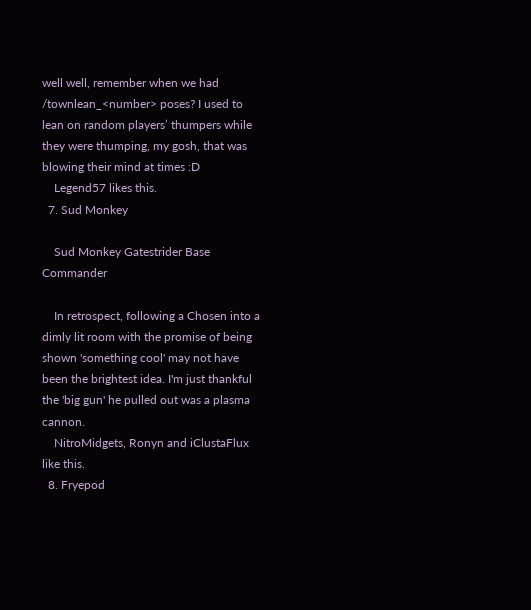well well, remember when we had /townlean_<number> poses? I used to lean on random players’ thumpers while they were thumping, my gosh, that was blowing their mind at times :D
    Legend57 likes this.
  7. Sud Monkey

    Sud Monkey Gatestrider Base Commander

    In retrospect, following a Chosen into a dimly lit room with the promise of being shown 'something cool' may not have been the brightest idea. I'm just thankful the 'big gun' he pulled out was a plasma cannon.
    NitroMidgets, Ronyn and iClustaFlux like this.
  8. Fryepod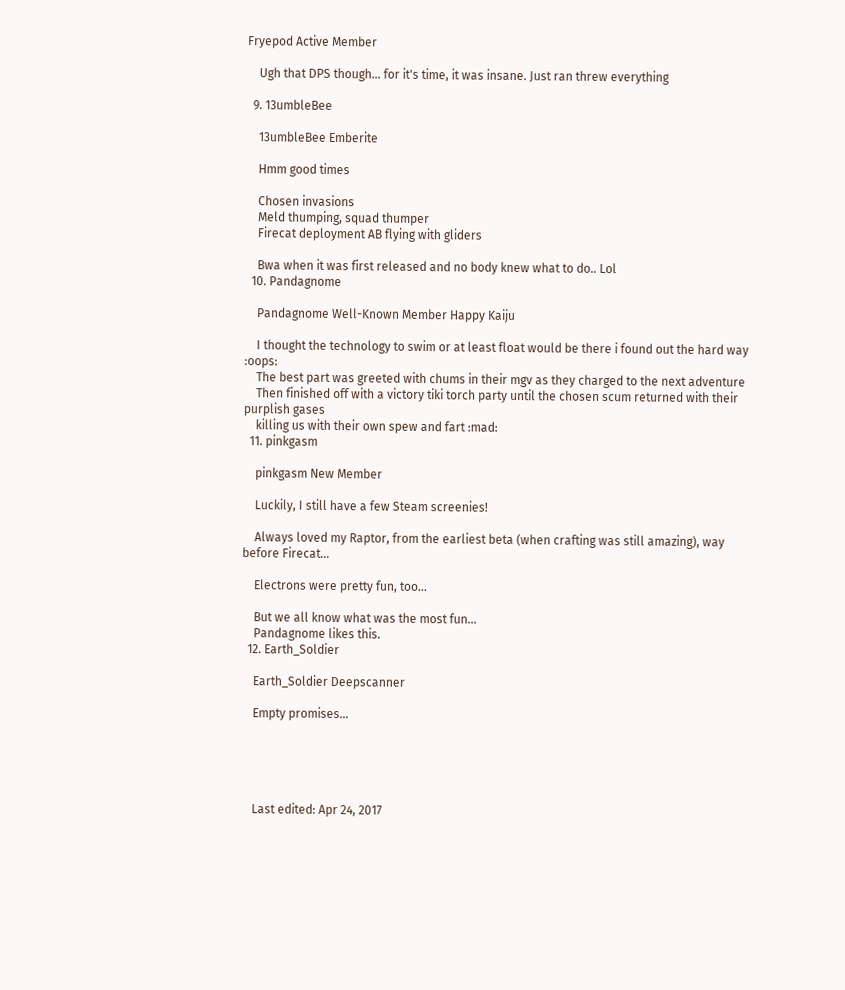Fryepod Active Member

    Ugh that DPS though... for it's time, it was insane. Just ran threw everything

  9. 13umbleBee

    13umbleBee Emberite

    Hmm good times

    Chosen invasions
    Meld thumping, squad thumper
    Firecat deployment AB flying with gliders

    Bwa when it was first released and no body knew what to do.. Lol
  10. Pandagnome

    Pandagnome Well-Known Member Happy Kaiju

    I thought the technology to swim or at least float would be there i found out the hard way :oops:
    The best part was greeted with chums in their mgv as they charged to the next adventure
    Then finished off with a victory tiki torch party until the chosen scum returned with their purplish gases
    killing us with their own spew and fart :mad:
  11. pinkgasm

    pinkgasm New Member

    Luckily, I still have a few Steam screenies!

    Always loved my Raptor, from the earliest beta (when crafting was still amazing), way before Firecat...

    Electrons were pretty fun, too...

    But we all know what was the most fun...
    Pandagnome likes this.
  12. Earth_Soldier

    Earth_Soldier Deepscanner

    Empty promises...





    Last edited: Apr 24, 2017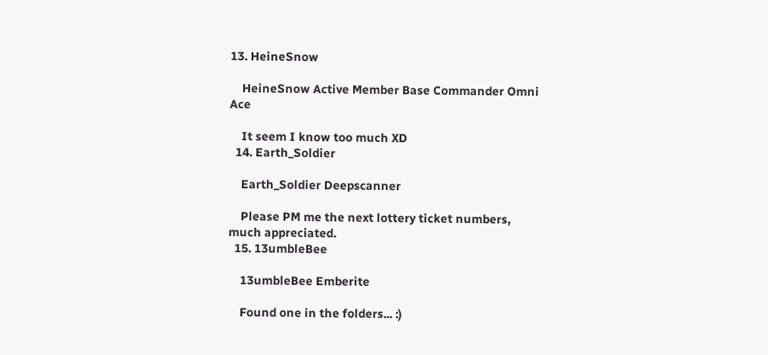13. HeineSnow

    HeineSnow Active Member Base Commander Omni Ace

    It seem I know too much XD
  14. Earth_Soldier

    Earth_Soldier Deepscanner

    Please PM me the next lottery ticket numbers, much appreciated.
  15. 13umbleBee

    13umbleBee Emberite

    Found one in the folders... :)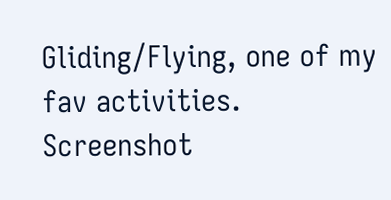Gliding/Flying, one of my fav activities. Screenshot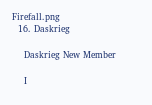Firefall.png
  16. Daskrieg

    Daskrieg New Member

    I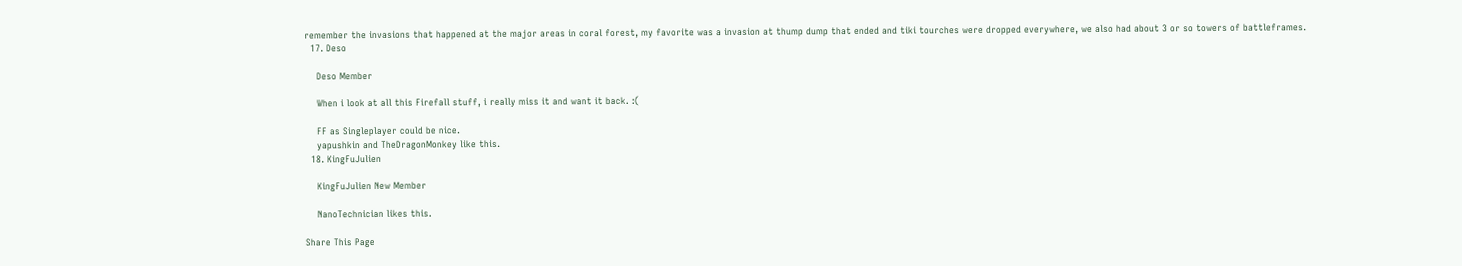remember the invasions that happened at the major areas in coral forest, my favorite was a invasion at thump dump that ended and tiki tourches were dropped everywhere, we also had about 3 or so towers of battleframes.
  17. Deso

    Deso Member

    When i look at all this Firefall stuff, i really miss it and want it back. :(

    FF as Singleplayer could be nice.
    yapushkin and TheDragonMonkey like this.
  18. KingFuJulien

    KingFuJulien New Member

    NanoTechnician likes this.

Share This Page